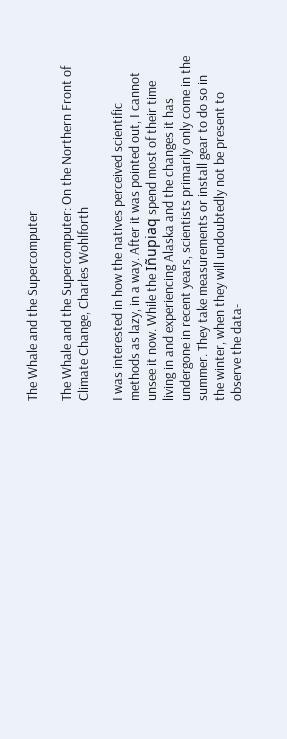The Whale and the Supercomputer

The Whale and the Supercomputer: On the Northern Front of Climate Change, Charles Wohlforth

I was interested in how the natives perceived scientific methods as lazy, in a way. After it was pointed out, I cannot unsee it now. While the Iñupiaq spend most of their time living in and experiencing Alaska and the changes it has undergone in recent years, scientists primarily only come in the summer. They take measurements or install gear to do so in the winter, when they will undoubtedly not be present to observe the data-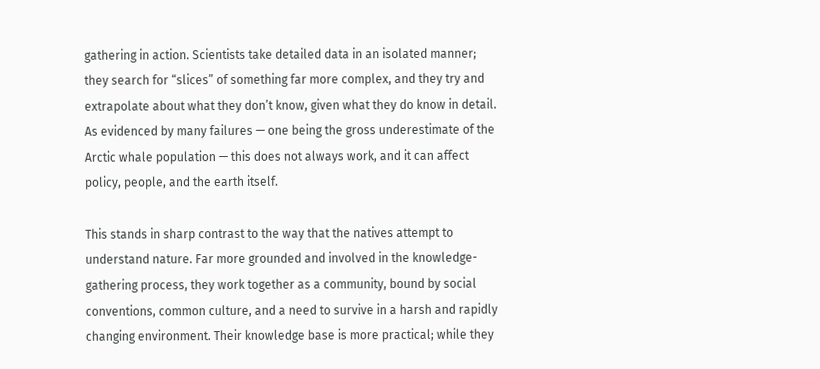gathering in action. Scientists take detailed data in an isolated manner; they search for “slices” of something far more complex, and they try and extrapolate about what they don’t know, given what they do know in detail. As evidenced by many failures — one being the gross underestimate of the Arctic whale population — this does not always work, and it can affect policy, people, and the earth itself.

This stands in sharp contrast to the way that the natives attempt to understand nature. Far more grounded and involved in the knowledge-gathering process, they work together as a community, bound by social conventions, common culture, and a need to survive in a harsh and rapidly changing environment. Their knowledge base is more practical; while they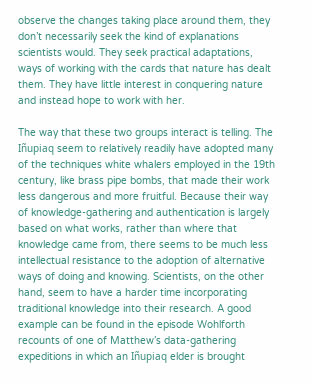observe the changes taking place around them, they don’t necessarily seek the kind of explanations scientists would. They seek practical adaptations, ways of working with the cards that nature has dealt them. They have little interest in conquering nature and instead hope to work with her.

The way that these two groups interact is telling. The Iñupiaq seem to relatively readily have adopted many of the techniques white whalers employed in the 19th century, like brass pipe bombs, that made their work less dangerous and more fruitful. Because their way of knowledge-gathering and authentication is largely based on what works, rather than where that knowledge came from, there seems to be much less intellectual resistance to the adoption of alternative ways of doing and knowing. Scientists, on the other hand, seem to have a harder time incorporating traditional knowledge into their research. A good example can be found in the episode Wohlforth recounts of one of Matthew’s data-gathering expeditions in which an Iñupiaq elder is brought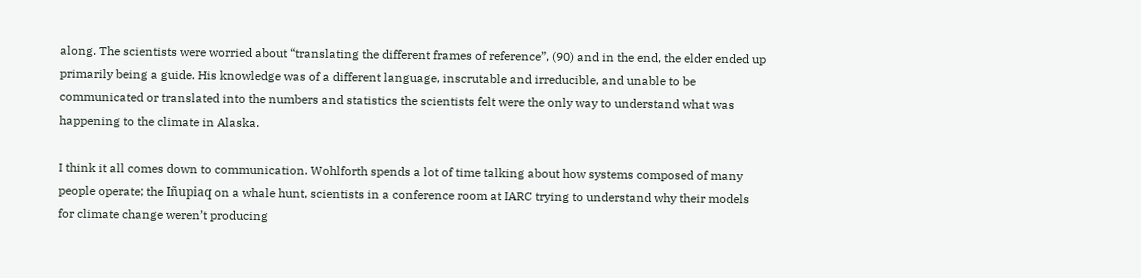along. The scientists were worried about “translating the different frames of reference”, (90) and in the end, the elder ended up primarily being a guide. His knowledge was of a different language, inscrutable and irreducible, and unable to be communicated or translated into the numbers and statistics the scientists felt were the only way to understand what was happening to the climate in Alaska.

I think it all comes down to communication. Wohlforth spends a lot of time talking about how systems composed of many people operate; the Iñupiaq on a whale hunt, scientists in a conference room at IARC trying to understand why their models for climate change weren’t producing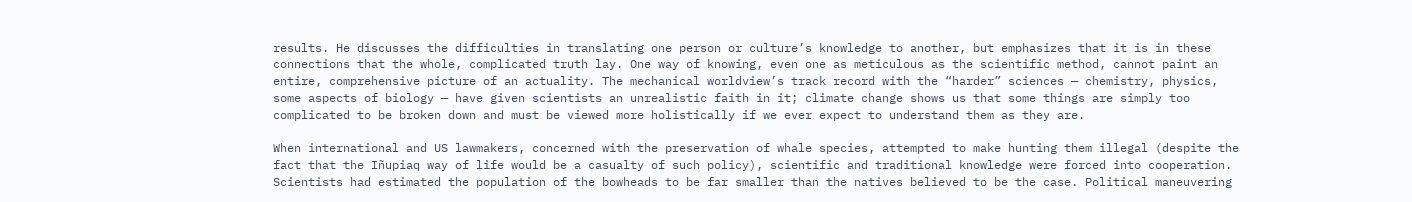results. He discusses the difficulties in translating one person or culture’s knowledge to another, but emphasizes that it is in these connections that the whole, complicated truth lay. One way of knowing, even one as meticulous as the scientific method, cannot paint an entire, comprehensive picture of an actuality. The mechanical worldview’s track record with the “harder” sciences — chemistry, physics, some aspects of biology — have given scientists an unrealistic faith in it; climate change shows us that some things are simply too complicated to be broken down and must be viewed more holistically if we ever expect to understand them as they are.

When international and US lawmakers, concerned with the preservation of whale species, attempted to make hunting them illegal (despite the fact that the Iñupiaq way of life would be a casualty of such policy), scientific and traditional knowledge were forced into cooperation. Scientists had estimated the population of the bowheads to be far smaller than the natives believed to be the case. Political maneuvering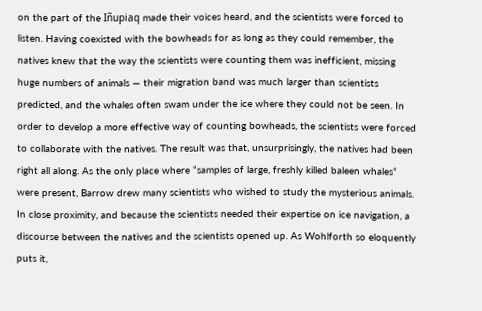on the part of the Iñupiaq made their voices heard, and the scientists were forced to listen. Having coexisted with the bowheads for as long as they could remember, the natives knew that the way the scientists were counting them was inefficient, missing huge numbers of animals — their migration band was much larger than scientists predicted, and the whales often swam under the ice where they could not be seen. In order to develop a more effective way of counting bowheads, the scientists were forced to collaborate with the natives. The result was that, unsurprisingly, the natives had been right all along. As the only place where “samples of large, freshly killed baleen whales” were present, Barrow drew many scientists who wished to study the mysterious animals. In close proximity, and because the scientists needed their expertise on ice navigation, a discourse between the natives and the scientists opened up. As Wohlforth so eloquently puts it,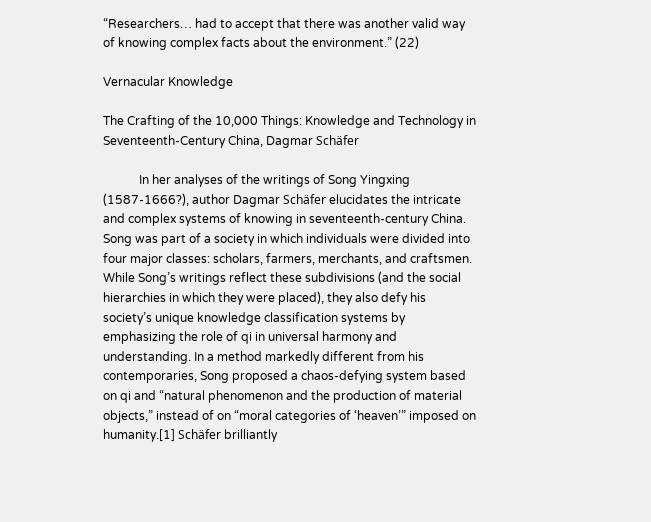“Researchers… had to accept that there was another valid way of knowing complex facts about the environment.” (22)

Vernacular Knowledge

The Crafting of the 10,000 Things: Knowledge and Technology in Seventeenth-Century China, Dagmar Schäfer

            In her analyses of the writings of Song Yingxing (1587-1666?), author Dagmar Schäfer elucidates the intricate and complex systems of knowing in seventeenth-century China. Song was part of a society in which individuals were divided into four major classes: scholars, farmers, merchants, and craftsmen. While Song’s writings reflect these subdivisions (and the social hierarchies in which they were placed), they also defy his society’s unique knowledge classification systems by emphasizing the role of qi in universal harmony and understanding. In a method markedly different from his contemporaries, Song proposed a chaos-defying system based on qi and “natural phenomenon and the production of material objects,” instead of on “moral categories of ‘heaven’” imposed on humanity.[1] Schäfer brilliantly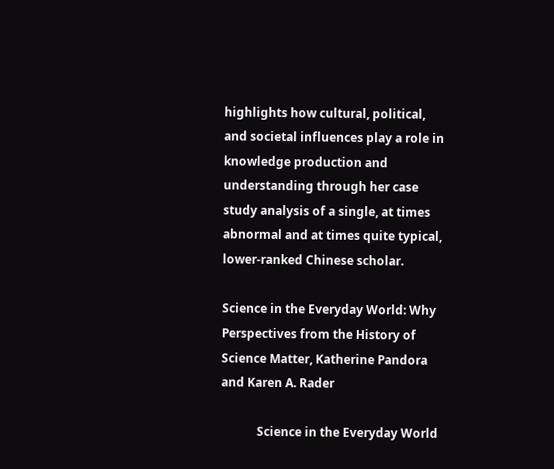highlights how cultural, political, and societal influences play a role in knowledge production and understanding through her case study analysis of a single, at times abnormal and at times quite typical, lower-ranked Chinese scholar.

Science in the Everyday World: Why Perspectives from the History of Science Matter, Katherine Pandora and Karen A. Rader

            Science in the Everyday World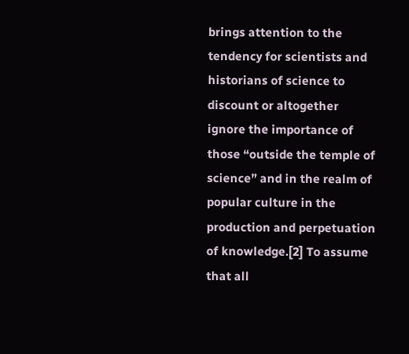brings attention to the tendency for scientists and historians of science to discount or altogether ignore the importance of those “outside the temple of science” and in the realm of popular culture in the production and perpetuation of knowledge.[2] To assume that all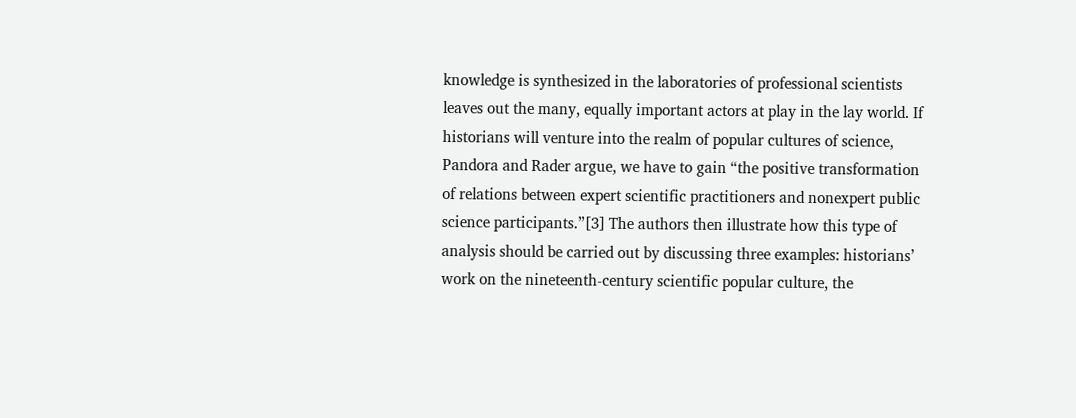knowledge is synthesized in the laboratories of professional scientists leaves out the many, equally important actors at play in the lay world. If historians will venture into the realm of popular cultures of science, Pandora and Rader argue, we have to gain “the positive transformation of relations between expert scientific practitioners and nonexpert public science participants.”[3] The authors then illustrate how this type of analysis should be carried out by discussing three examples: historians’ work on the nineteenth-century scientific popular culture, the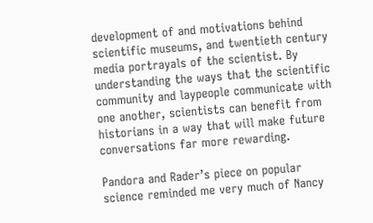development of and motivations behind scientific museums, and twentieth century media portrayals of the scientist. By understanding the ways that the scientific community and laypeople communicate with one another, scientists can benefit from historians in a way that will make future conversations far more rewarding.

Pandora and Rader’s piece on popular science reminded me very much of Nancy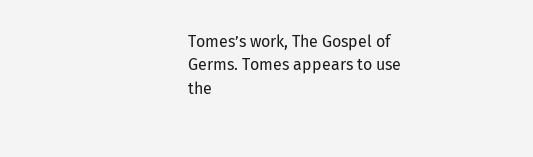Tomes’s work, The Gospel of Germs. Tomes appears to use the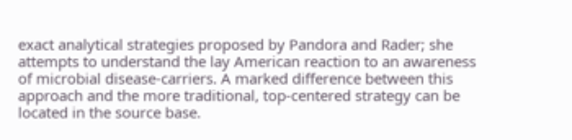exact analytical strategies proposed by Pandora and Rader; she attempts to understand the lay American reaction to an awareness of microbial disease-carriers. A marked difference between this approach and the more traditional, top-centered strategy can be located in the source base.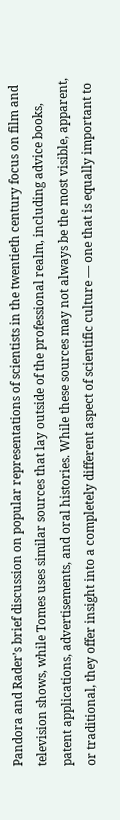Pandora and Rader’s brief discussion on popular representations of scientists in the twentieth century focus on film and television shows, while Tomes uses similar sources that lay outside of the professional realm, including advice books, patent applications, advertisements, and oral histories. While these sources may not always be the most visible, apparent, or traditional, they offer insight into a completely different aspect of scientific culture — one that is equally important to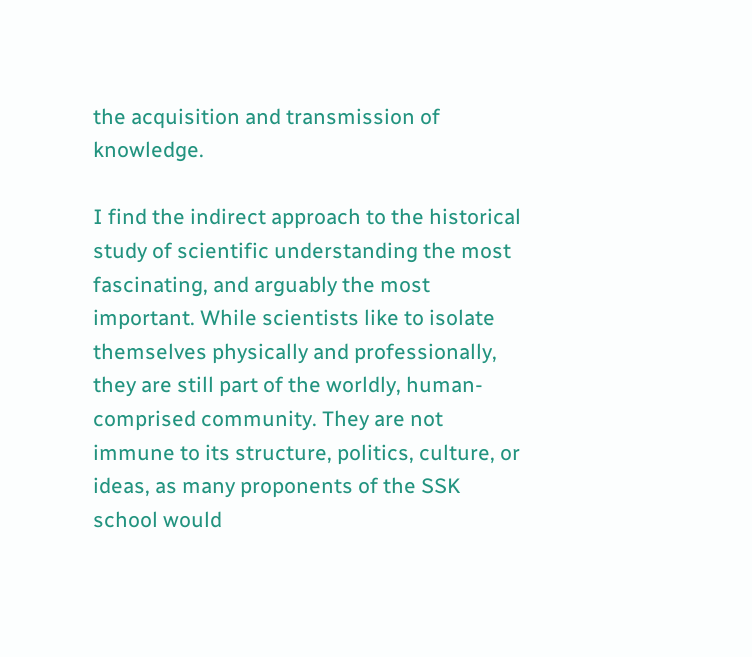the acquisition and transmission of knowledge.

I find the indirect approach to the historical study of scientific understanding the most fascinating, and arguably the most important. While scientists like to isolate themselves physically and professionally, they are still part of the worldly, human-comprised community. They are not immune to its structure, politics, culture, or ideas, as many proponents of the SSK school would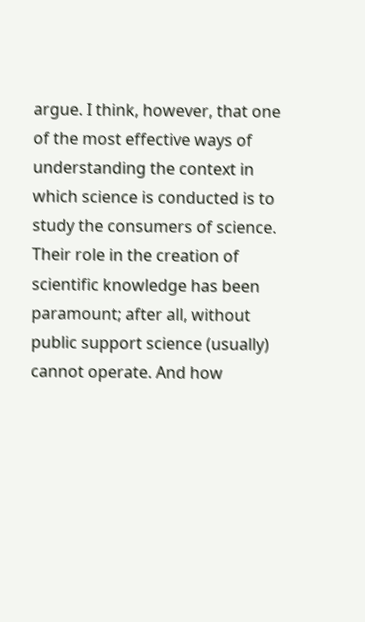argue. I think, however, that one of the most effective ways of understanding the context in which science is conducted is to study the consumers of science. Their role in the creation of scientific knowledge has been paramount; after all, without public support science (usually) cannot operate. And how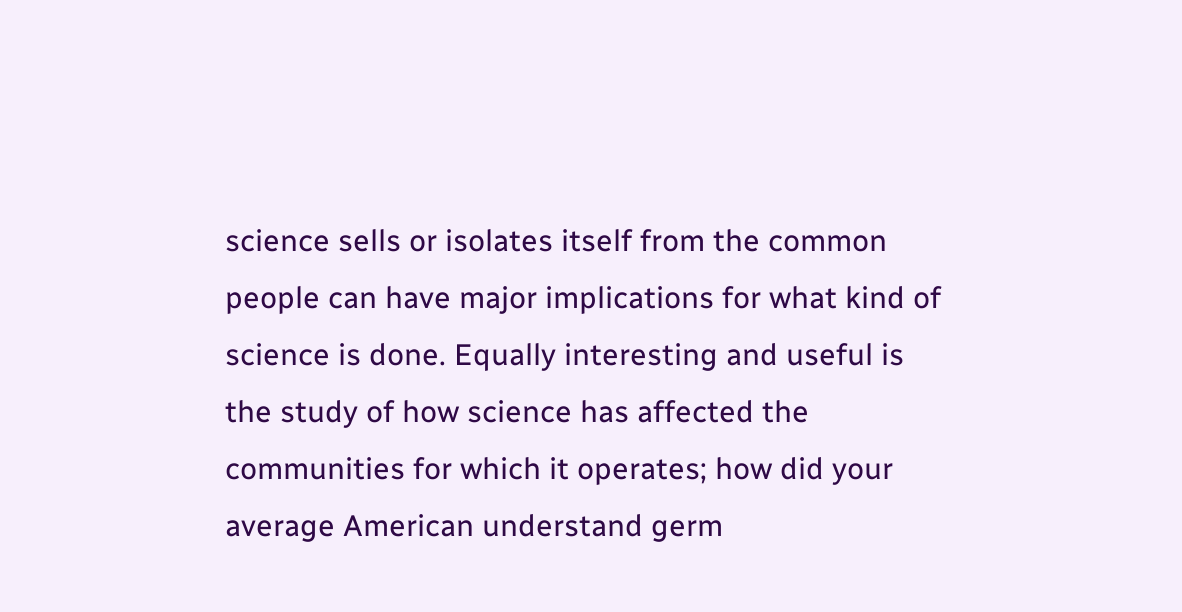science sells or isolates itself from the common people can have major implications for what kind of science is done. Equally interesting and useful is the study of how science has affected the communities for which it operates; how did your average American understand germ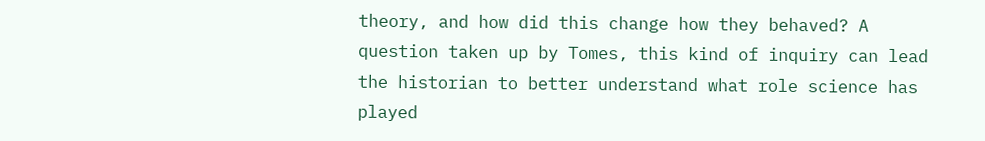theory, and how did this change how they behaved? A question taken up by Tomes, this kind of inquiry can lead the historian to better understand what role science has played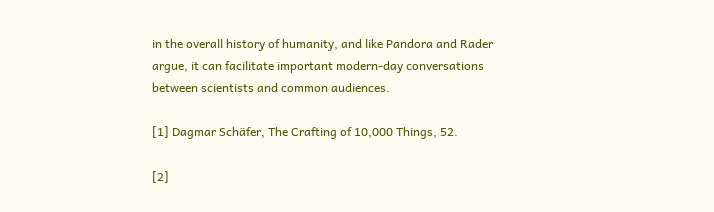in the overall history of humanity, and like Pandora and Rader argue, it can facilitate important modern-day conversations between scientists and common audiences.

[1] Dagmar Schäfer, The Crafting of 10,000 Things, 52.

[2]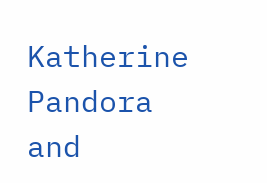Katherine Pandora and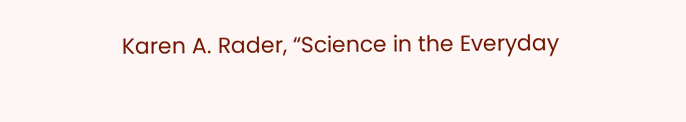Karen A. Rader, “Science in the Everyday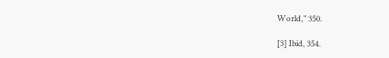World,” 350.

[3] Ibid, 354.